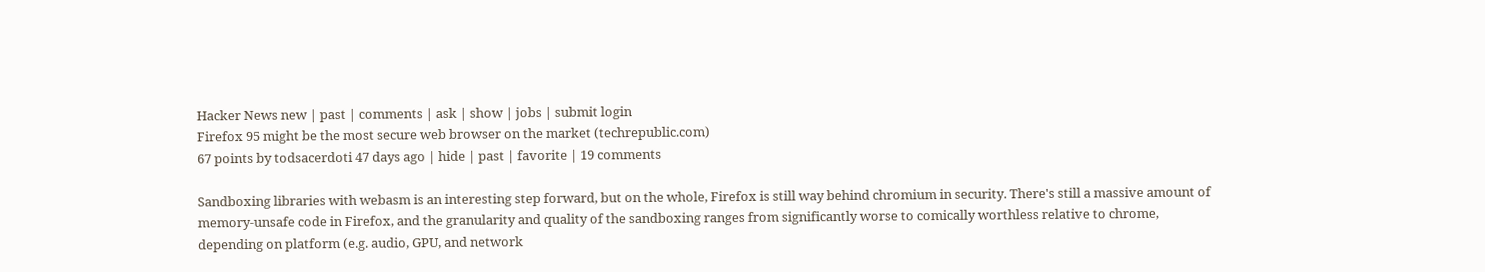Hacker News new | past | comments | ask | show | jobs | submit login
Firefox 95 might be the most secure web browser on the market (techrepublic.com)
67 points by todsacerdoti 47 days ago | hide | past | favorite | 19 comments

Sandboxing libraries with webasm is an interesting step forward, but on the whole, Firefox is still way behind chromium in security. There's still a massive amount of memory-unsafe code in Firefox, and the granularity and quality of the sandboxing ranges from significantly worse to comically worthless relative to chrome, depending on platform (e.g. audio, GPU, and network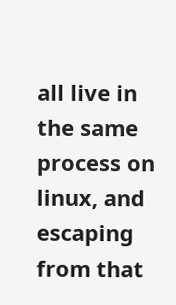all live in the same process on linux, and escaping from that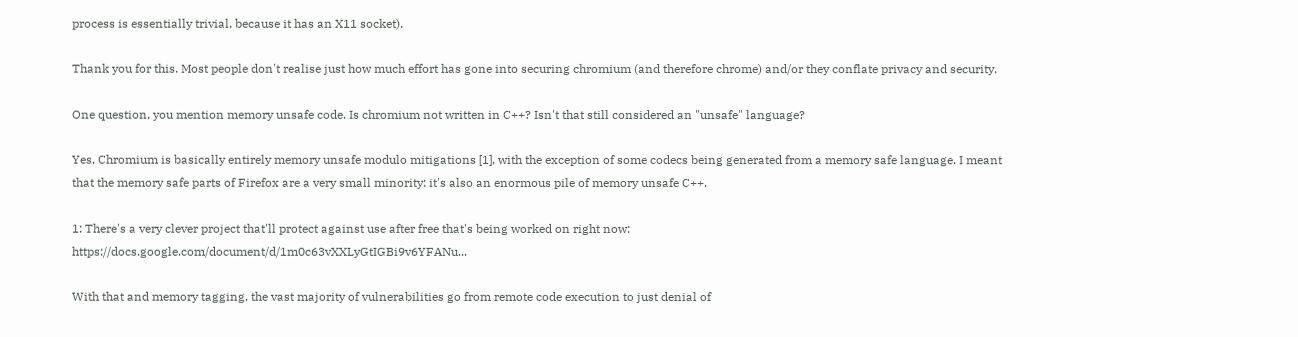process is essentially trivial, because it has an X11 socket).

Thank you for this. Most people don't realise just how much effort has gone into securing chromium (and therefore chrome) and/or they conflate privacy and security.

One question, you mention memory unsafe code. Is chromium not written in C++? Isn't that still considered an "unsafe" language?

Yes, Chromium is basically entirely memory unsafe modulo mitigations [1], with the exception of some codecs being generated from a memory safe language. I meant that the memory safe parts of Firefox are a very small minority: it's also an enormous pile of memory unsafe C++.

1: There's a very clever project that'll protect against use after free that's being worked on right now: https://docs.google.com/document/d/1m0c63vXXLyGtIGBi9v6YFANu...

With that and memory tagging, the vast majority of vulnerabilities go from remote code execution to just denial of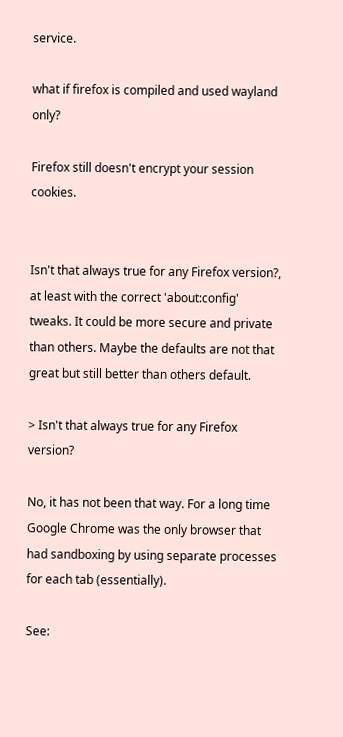service.

what if firefox is compiled and used wayland only?

Firefox still doesn't encrypt your session cookies.


Isn't that always true for any Firefox version?, at least with the correct 'about:config' tweaks. It could be more secure and private than others. Maybe the defaults are not that great but still better than others default.

> Isn't that always true for any Firefox version?

No, it has not been that way. For a long time Google Chrome was the only browser that had sandboxing by using separate processes for each tab (essentially).

See: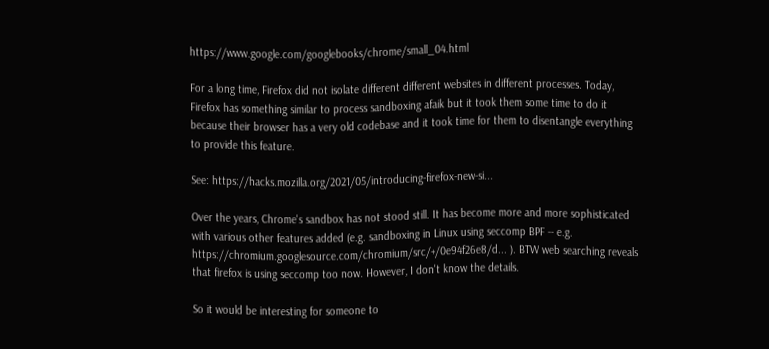https://www.google.com/googlebooks/chrome/small_04.html

For a long time, Firefox did not isolate different different websites in different processes. Today, Firefox has something similar to process sandboxing afaik but it took them some time to do it because their browser has a very old codebase and it took time for them to disentangle everything to provide this feature.

See: https://hacks.mozilla.org/2021/05/introducing-firefox-new-si...

Over the years, Chrome's sandbox has not stood still. It has become more and more sophisticated with various other features added (e.g. sandboxing in Linux using seccomp BPF -- e.g. https://chromium.googlesource.com/chromium/src/+/0e94f26e8/d... ). BTW web searching reveals that firefox is using seccomp too now. However, I don't know the details.

So it would be interesting for someone to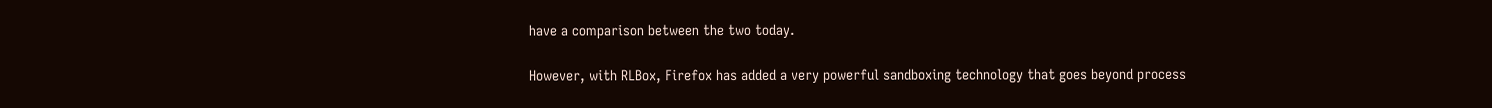have a comparison between the two today.

However, with RLBox, Firefox has added a very powerful sandboxing technology that goes beyond process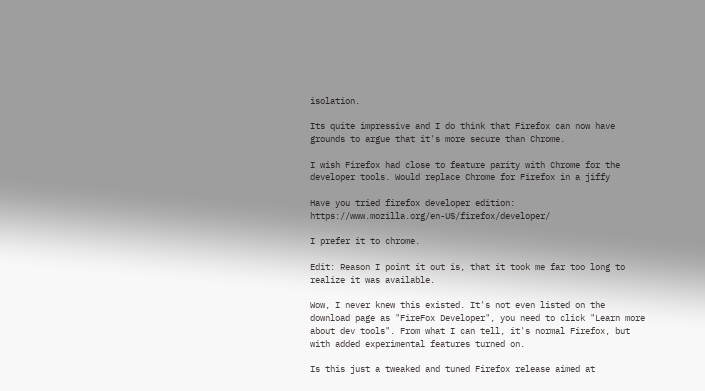isolation.

Its quite impressive and I do think that Firefox can now have grounds to argue that it's more secure than Chrome.

I wish Firefox had close to feature parity with Chrome for the developer tools. Would replace Chrome for Firefox in a jiffy

Have you tried firefox developer edition: https://www.mozilla.org/en-US/firefox/developer/

I prefer it to chrome.

Edit: Reason I point it out is, that it took me far too long to realize it was available.

Wow, I never knew this existed. It's not even listed on the download page as "FireFox Developer", you need to click "Learn more about dev tools". From what I can tell, it's normal Firefox, but with added experimental features turned on.

Is this just a tweaked and tuned Firefox release aimed at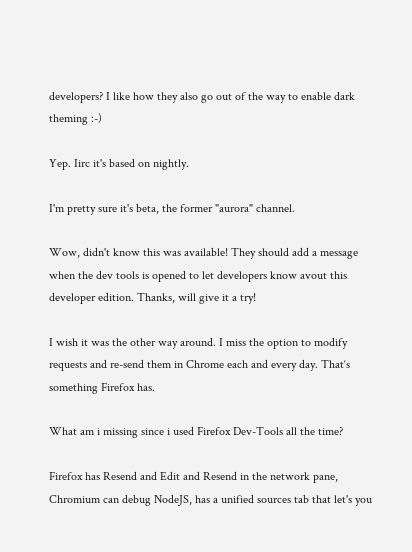developers? I like how they also go out of the way to enable dark theming :-)

Yep. Iirc it's based on nightly.

I'm pretty sure it's beta, the former "aurora" channel.

Wow, didn't know this was available! They should add a message when the dev tools is opened to let developers know avout this developer edition. Thanks, will give it a try!

I wish it was the other way around. I miss the option to modify requests and re-send them in Chrome each and every day. That‘s something Firefox has.

What am i missing since i used Firefox Dev-Tools all the time?

Firefox has Resend and Edit and Resend in the network pane, Chromium can debug NodeJS, has a unified sources tab that let's you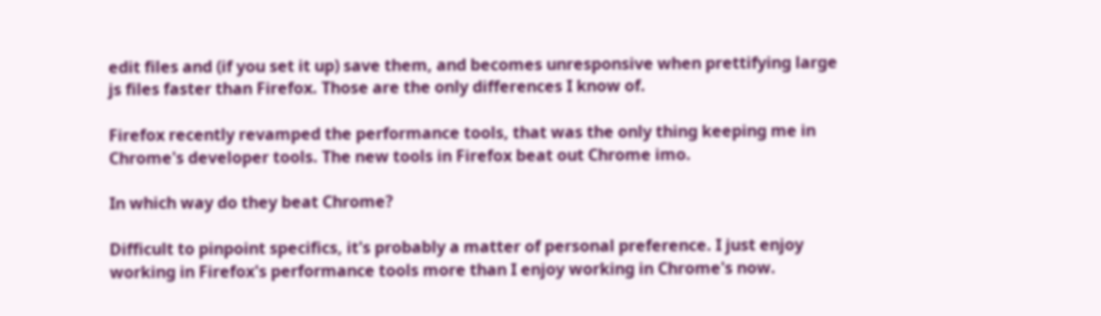edit files and (if you set it up) save them, and becomes unresponsive when prettifying large js files faster than Firefox. Those are the only differences I know of.

Firefox recently revamped the performance tools, that was the only thing keeping me in Chrome's developer tools. The new tools in Firefox beat out Chrome imo.

In which way do they beat Chrome?

Difficult to pinpoint specifics, it's probably a matter of personal preference. I just enjoy working in Firefox's performance tools more than I enjoy working in Chrome's now.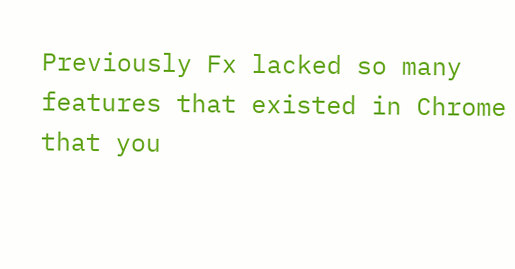Previously Fx lacked so many features that existed in Chrome that you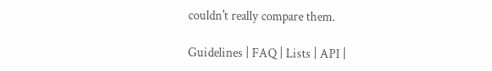couldn't really compare them.

Guidelines | FAQ | Lists | API |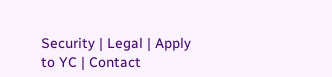Security | Legal | Apply to YC | Contact